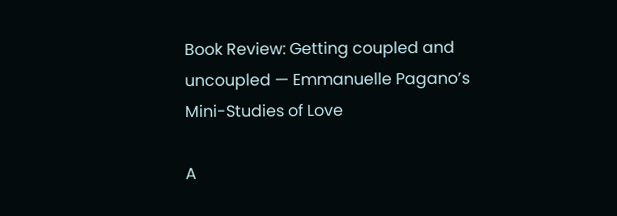Book Review: Getting coupled and uncoupled — Emmanuelle Pagano’s Mini-Studies of Love

A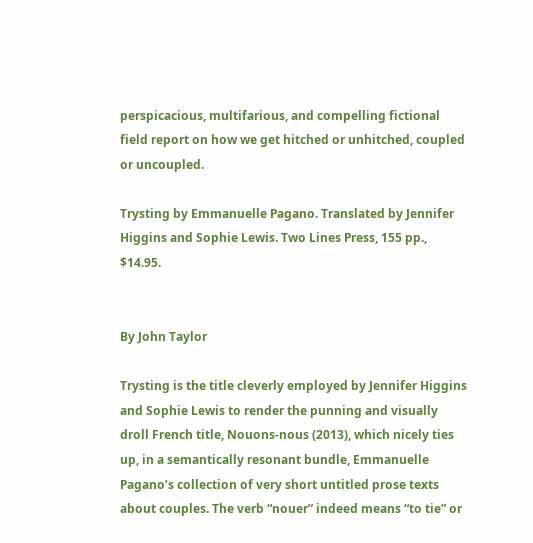perspicacious, multifarious, and compelling fictional field report on how we get hitched or unhitched, coupled or uncoupled.

Trysting by Emmanuelle Pagano. Translated by Jennifer Higgins and Sophie Lewis. Two Lines Press, 155 pp., $14.95.


By John Taylor

Trysting is the title cleverly employed by Jennifer Higgins and Sophie Lewis to render the punning and visually droll French title, Nouons-nous (2013), which nicely ties up, in a semantically resonant bundle, Emmanuelle Pagano’s collection of very short untitled prose texts about couples. The verb “nouer” indeed means “to tie” or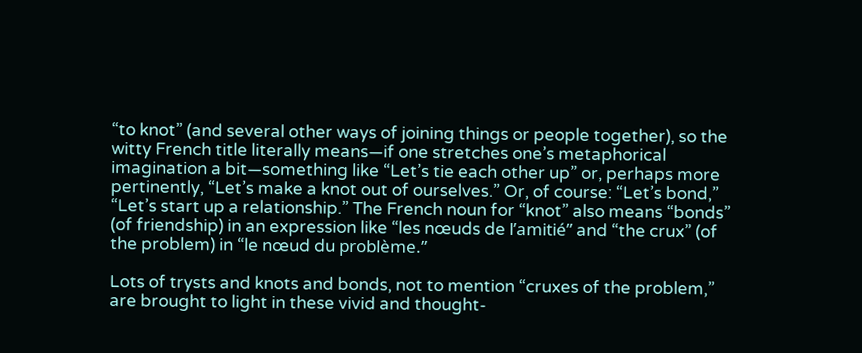“to knot” (and several other ways of joining things or people together), so the witty French title literally means—if one stretches one’s metaphorical imagination a bit—something like “Let’s tie each other up” or, perhaps more pertinently, “Let’s make a knot out of ourselves.” Or, of course: “Let’s bond,” “Let’s start up a relationship.” The French noun for “knot” also means “bonds” (of friendship) in an expression like “les nœuds de l’amitié” and “the crux” (of the problem) in “le nœud du problème.”

Lots of trysts and knots and bonds, not to mention “cruxes of the problem,” are brought to light in these vivid and thought-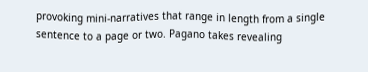provoking mini-narratives that range in length from a single sentence to a page or two. Pagano takes revealing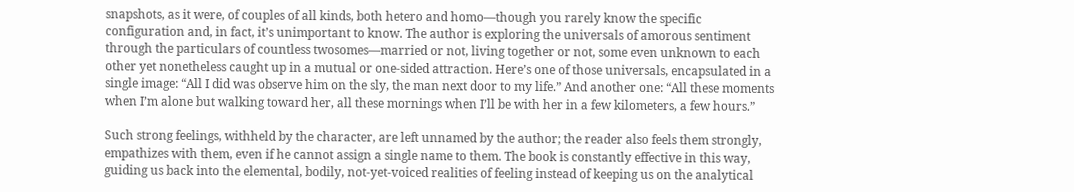snapshots, as it were, of couples of all kinds, both hetero and homo—though you rarely know the specific configuration and, in fact, it’s unimportant to know. The author is exploring the universals of amorous sentiment through the particulars of countless twosomes—married or not, living together or not, some even unknown to each other yet nonetheless caught up in a mutual or one-sided attraction. Here’s one of those universals, encapsulated in a single image: “All I did was observe him on the sly, the man next door to my life.” And another one: “All these moments when I’m alone but walking toward her, all these mornings when I’ll be with her in a few kilometers, a few hours.”

Such strong feelings, withheld by the character, are left unnamed by the author; the reader also feels them strongly, empathizes with them, even if he cannot assign a single name to them. The book is constantly effective in this way, guiding us back into the elemental, bodily, not-yet-voiced realities of feeling instead of keeping us on the analytical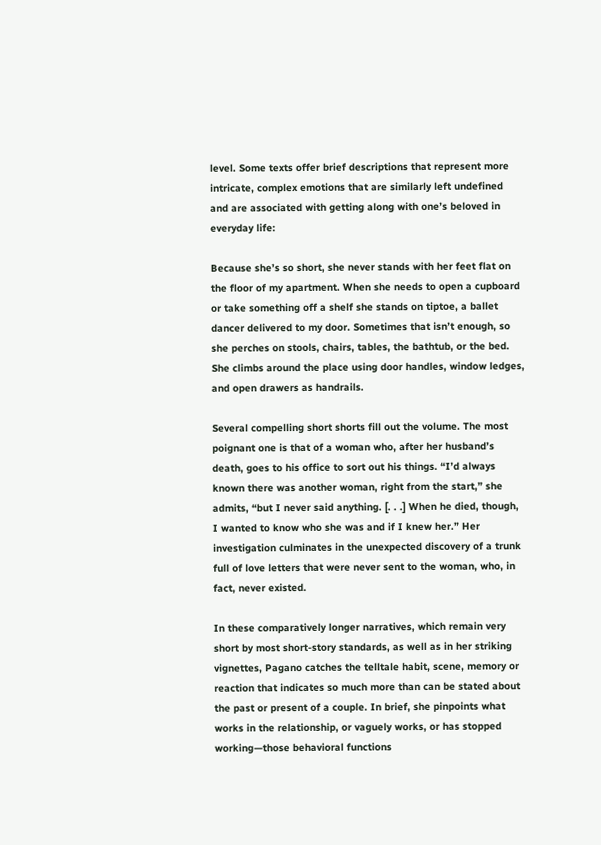level. Some texts offer brief descriptions that represent more intricate, complex emotions that are similarly left undefined and are associated with getting along with one’s beloved in everyday life:

Because she’s so short, she never stands with her feet flat on the floor of my apartment. When she needs to open a cupboard or take something off a shelf she stands on tiptoe, a ballet dancer delivered to my door. Sometimes that isn’t enough, so she perches on stools, chairs, tables, the bathtub, or the bed. She climbs around the place using door handles, window ledges, and open drawers as handrails.

Several compelling short shorts fill out the volume. The most poignant one is that of a woman who, after her husband’s death, goes to his office to sort out his things. “I’d always known there was another woman, right from the start,” she admits, “but I never said anything. [. . .] When he died, though, I wanted to know who she was and if I knew her.” Her investigation culminates in the unexpected discovery of a trunk full of love letters that were never sent to the woman, who, in fact, never existed.

In these comparatively longer narratives, which remain very short by most short-story standards, as well as in her striking vignettes, Pagano catches the telltale habit, scene, memory or reaction that indicates so much more than can be stated about the past or present of a couple. In brief, she pinpoints what works in the relationship, or vaguely works, or has stopped working—those behavioral functions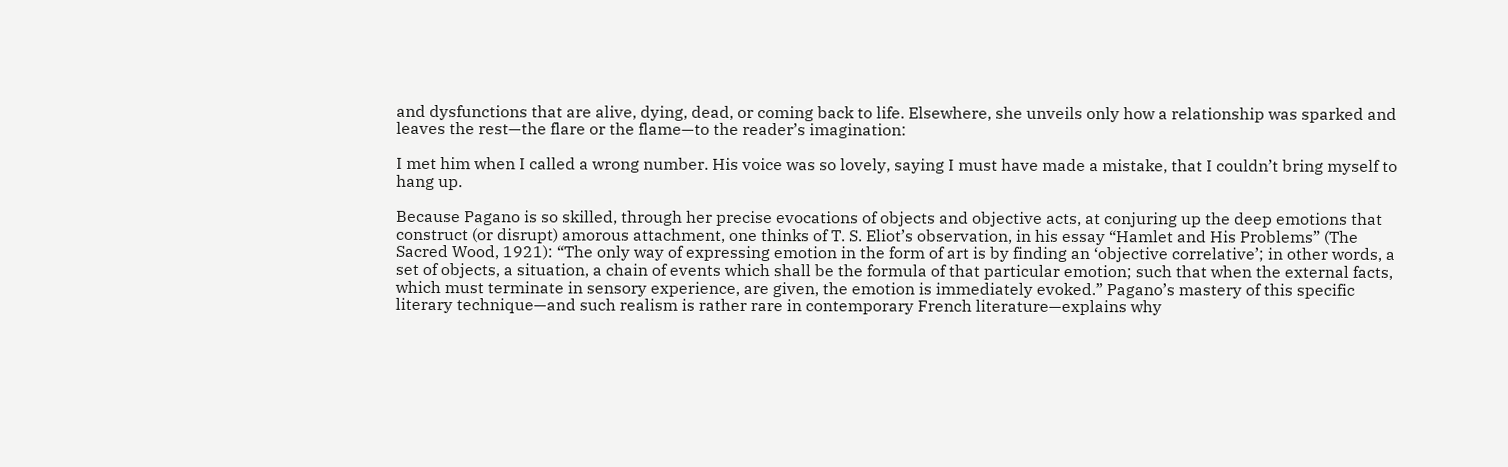and dysfunctions that are alive, dying, dead, or coming back to life. Elsewhere, she unveils only how a relationship was sparked and leaves the rest—the flare or the flame—to the reader’s imagination:

I met him when I called a wrong number. His voice was so lovely, saying I must have made a mistake, that I couldn’t bring myself to hang up.

Because Pagano is so skilled, through her precise evocations of objects and objective acts, at conjuring up the deep emotions that construct (or disrupt) amorous attachment, one thinks of T. S. Eliot’s observation, in his essay “Hamlet and His Problems” (The Sacred Wood, 1921): “The only way of expressing emotion in the form of art is by finding an ‘objective correlative’; in other words, a set of objects, a situation, a chain of events which shall be the formula of that particular emotion; such that when the external facts, which must terminate in sensory experience, are given, the emotion is immediately evoked.” Pagano’s mastery of this specific literary technique—and such realism is rather rare in contemporary French literature—explains why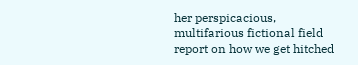her perspicacious, multifarious fictional field report on how we get hitched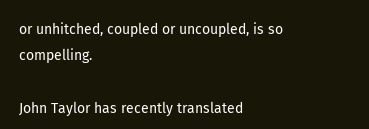or unhitched, coupled or uncoupled, is so compelling.

John Taylor has recently translated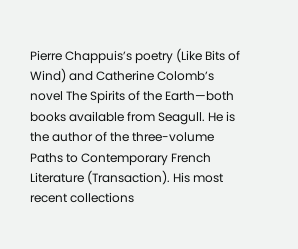Pierre Chappuis’s poetry (Like Bits of Wind) and Catherine Colomb’s novel The Spirits of the Earth—both books available from Seagull. He is the author of the three-volume Paths to Contemporary French Literature (Transaction). His most recent collections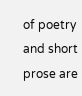of poetry and short prose are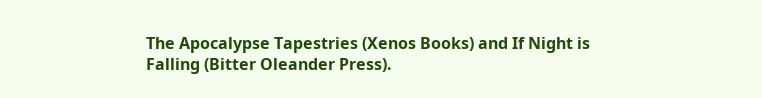The Apocalypse Tapestries (Xenos Books) and If Night is Falling (Bitter Oleander Press).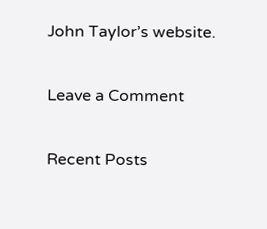John Taylor’s website.

Leave a Comment

Recent Posts